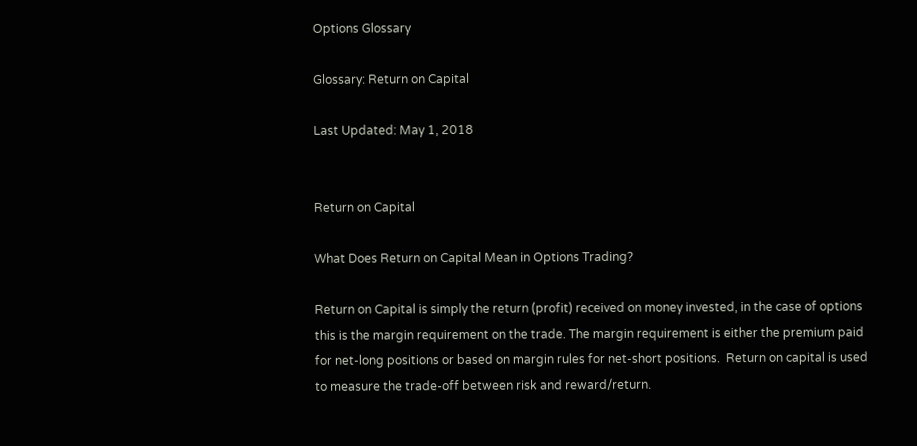Options Glossary

Glossary: Return on Capital

Last Updated: May 1, 2018


Return on Capital

What Does Return on Capital Mean in Options Trading?

Return on Capital is simply the return (profit) received on money invested, in the case of options this is the margin requirement on the trade. The margin requirement is either the premium paid for net-long positions or based on margin rules for net-short positions.  Return on capital is used to measure the trade-off between risk and reward/return.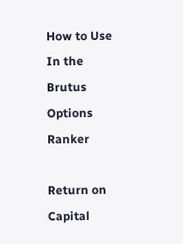How to Use In the Brutus Options Ranker

Return on Capital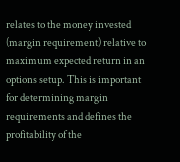relates to the money invested (margin requirement) relative to maximum expected return in an options setup. This is important for determining margin requirements and defines the profitability of the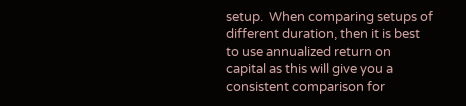setup.  When comparing setups of different duration, then it is best to use annualized return on capital as this will give you a consistent comparison for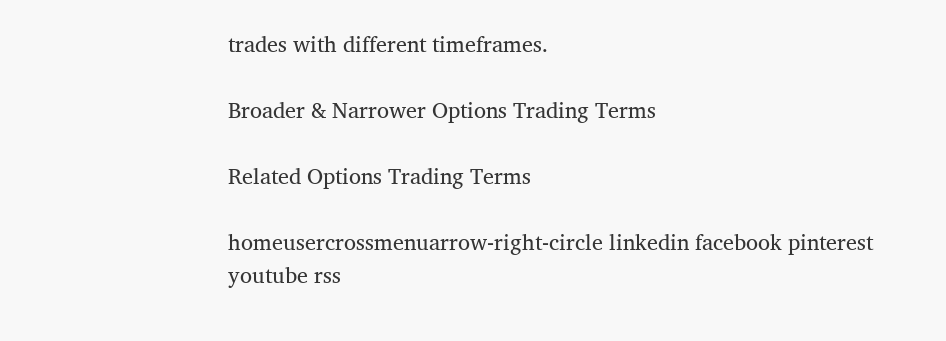trades with different timeframes.

Broader & Narrower Options Trading Terms

Related Options Trading Terms

homeusercrossmenuarrow-right-circle linkedin facebook pinterest youtube rss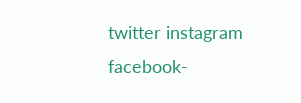twitter instagram facebook-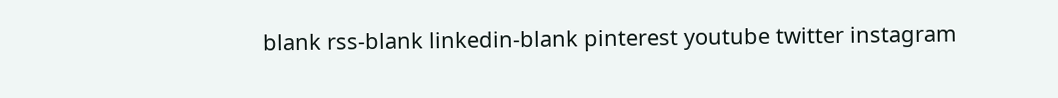blank rss-blank linkedin-blank pinterest youtube twitter instagram